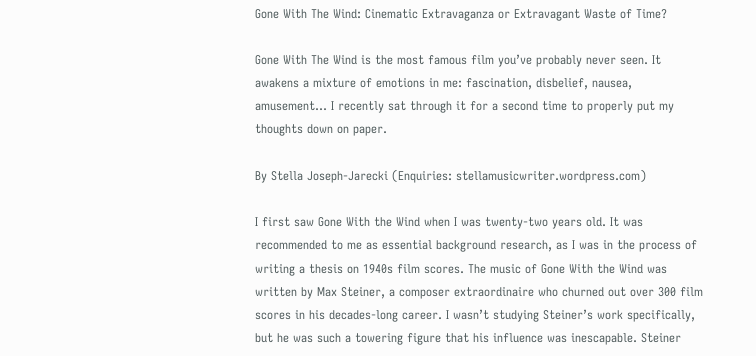Gone With The Wind: Cinematic Extravaganza or Extravagant Waste of Time?

Gone With The Wind is the most famous film you’ve probably never seen. It awakens a mixture of emotions in me: fascination, disbelief, nausea, amusement… I recently sat through it for a second time to properly put my thoughts down on paper.

By Stella Joseph-Jarecki (Enquiries: stellamusicwriter.wordpress.com)

I first saw Gone With the Wind when I was twenty-two years old. It was recommended to me as essential background research, as I was in the process of writing a thesis on 1940s film scores. The music of Gone With the Wind was written by Max Steiner, a composer extraordinaire who churned out over 300 film scores in his decades-long career. I wasn’t studying Steiner’s work specifically, but he was such a towering figure that his influence was inescapable. Steiner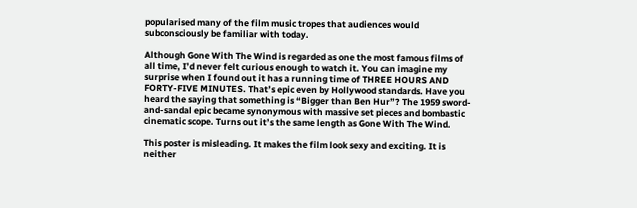popularised many of the film music tropes that audiences would subconsciously be familiar with today.

Although Gone With The Wind is regarded as one the most famous films of all time, I’d never felt curious enough to watch it. You can imagine my surprise when I found out it has a running time of THREE HOURS AND FORTY-FIVE MINUTES. That’s epic even by Hollywood standards. Have you heard the saying that something is “Bigger than Ben Hur”? The 1959 sword-and-sandal epic became synonymous with massive set pieces and bombastic cinematic scope. Turns out it’s the same length as Gone With The Wind.

This poster is misleading. It makes the film look sexy and exciting. It is neither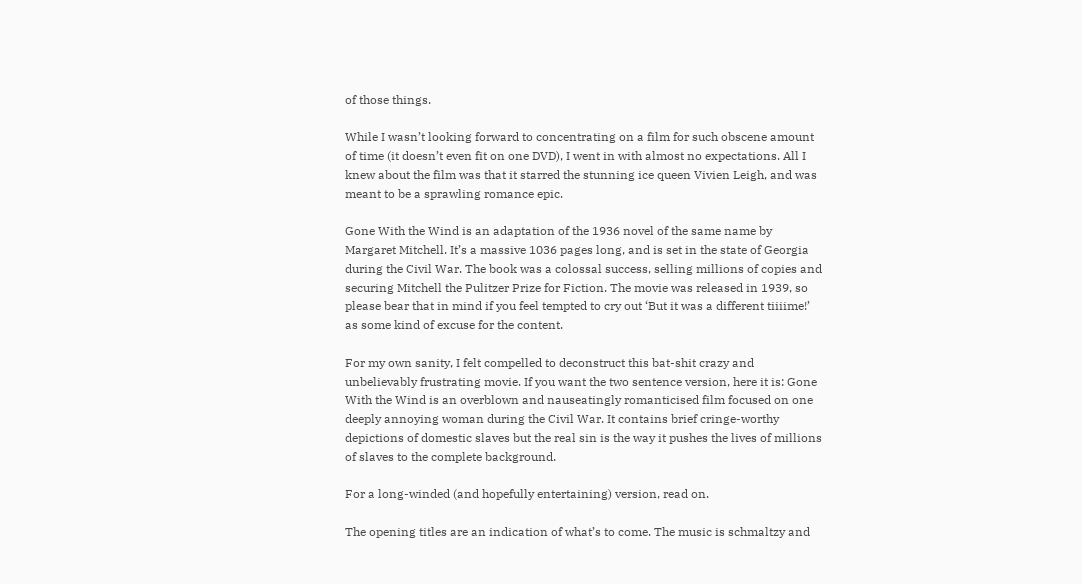of those things.

While I wasn’t looking forward to concentrating on a film for such obscene amount of time (it doesn’t even fit on one DVD), I went in with almost no expectations. All I knew about the film was that it starred the stunning ice queen Vivien Leigh, and was meant to be a sprawling romance epic.

Gone With the Wind is an adaptation of the 1936 novel of the same name by Margaret Mitchell. It’s a massive 1036 pages long, and is set in the state of Georgia during the Civil War. The book was a colossal success, selling millions of copies and securing Mitchell the Pulitzer Prize for Fiction. The movie was released in 1939, so please bear that in mind if you feel tempted to cry out ‘But it was a different tiiiime!’ as some kind of excuse for the content.

For my own sanity, I felt compelled to deconstruct this bat-shit crazy and unbelievably frustrating movie. If you want the two sentence version, here it is: Gone With the Wind is an overblown and nauseatingly romanticised film focused on one deeply annoying woman during the Civil War. It contains brief cringe-worthy depictions of domestic slaves but the real sin is the way it pushes the lives of millions of slaves to the complete background.

For a long-winded (and hopefully entertaining) version, read on.

The opening titles are an indication of what’s to come. The music is schmaltzy and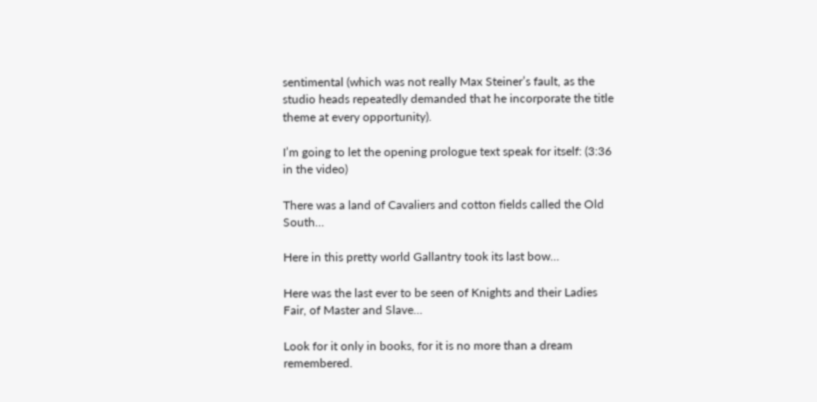sentimental (which was not really Max Steiner’s fault, as the studio heads repeatedly demanded that he incorporate the title theme at every opportunity).

I’m going to let the opening prologue text speak for itself: (3:36 in the video)

There was a land of Cavaliers and cotton fields called the Old South…

Here in this pretty world Gallantry took its last bow…

Here was the last ever to be seen of Knights and their Ladies Fair, of Master and Slave…

Look for it only in books, for it is no more than a dream remembered.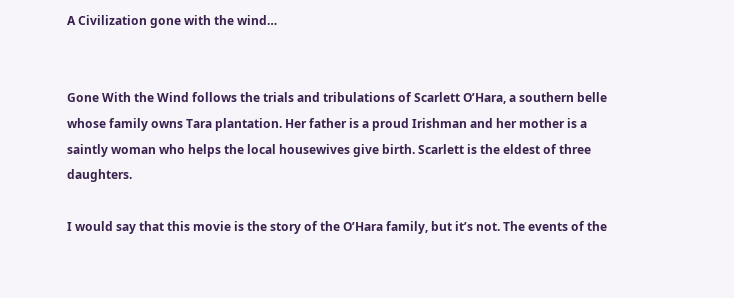A Civilization gone with the wind…


Gone With the Wind follows the trials and tribulations of Scarlett O’Hara, a southern belle whose family owns Tara plantation. Her father is a proud Irishman and her mother is a saintly woman who helps the local housewives give birth. Scarlett is the eldest of three daughters.

I would say that this movie is the story of the O’Hara family, but it’s not. The events of the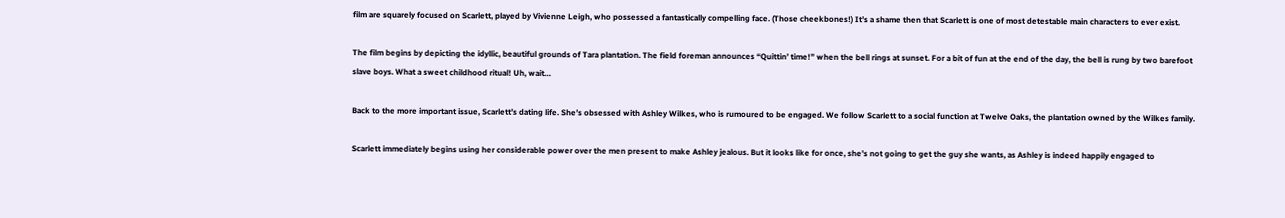film are squarely focused on Scarlett, played by Vivienne Leigh, who possessed a fantastically compelling face. (Those cheekbones!) It’s a shame then that Scarlett is one of most detestable main characters to ever exist.

The film begins by depicting the idyllic, beautiful grounds of Tara plantation. The field foreman announces “Quittin’ time!” when the bell rings at sunset. For a bit of fun at the end of the day, the bell is rung by two barefoot slave boys. What a sweet childhood ritual! Uh, wait…

Back to the more important issue, Scarlett’s dating life. She’s obsessed with Ashley Wilkes, who is rumoured to be engaged. We follow Scarlett to a social function at Twelve Oaks, the plantation owned by the Wilkes family.

Scarlett immediately begins using her considerable power over the men present to make Ashley jealous. But it looks like for once, she’s not going to get the guy she wants, as Ashley is indeed happily engaged to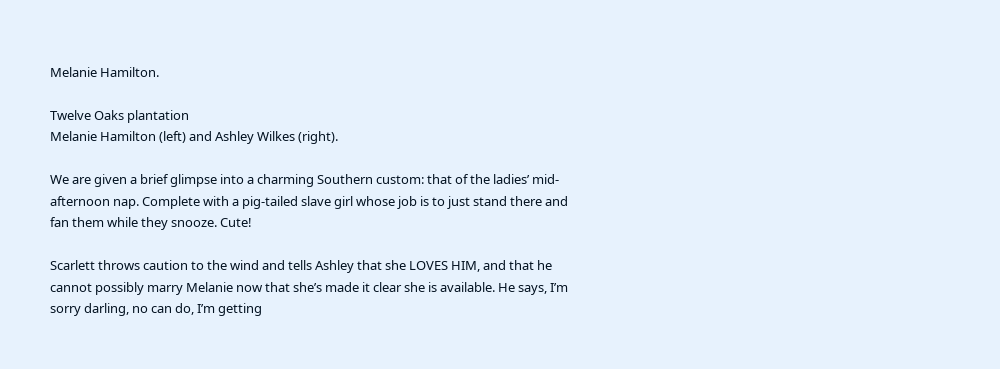Melanie Hamilton.

Twelve Oaks plantation
Melanie Hamilton (left) and Ashley Wilkes (right).

We are given a brief glimpse into a charming Southern custom: that of the ladies’ mid-afternoon nap. Complete with a pig-tailed slave girl whose job is to just stand there and fan them while they snooze. Cute!

Scarlett throws caution to the wind and tells Ashley that she LOVES HIM, and that he cannot possibly marry Melanie now that she’s made it clear she is available. He says, I’m sorry darling, no can do, I’m getting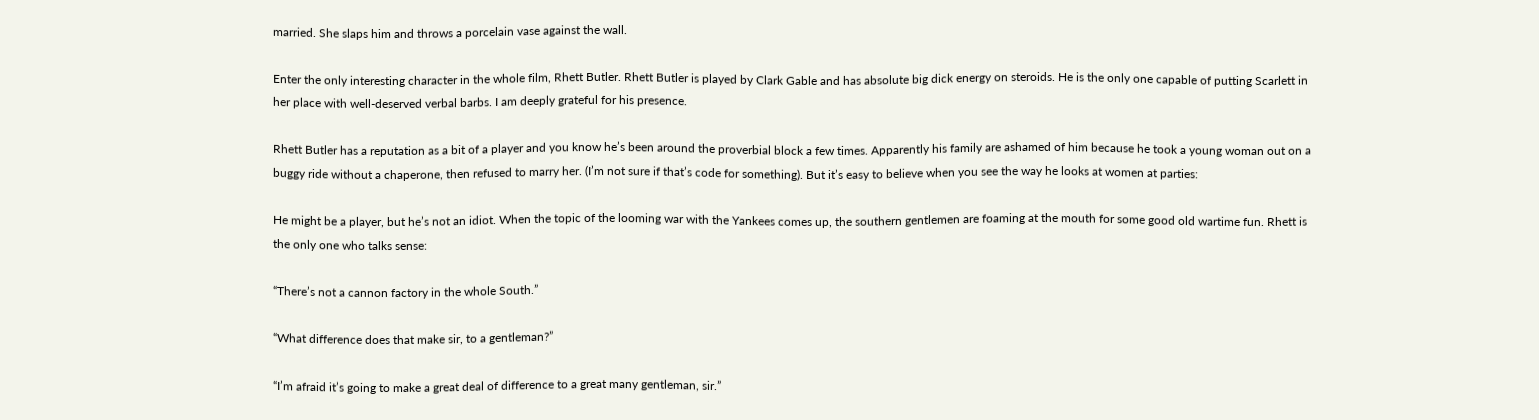married. She slaps him and throws a porcelain vase against the wall.

Enter the only interesting character in the whole film, Rhett Butler. Rhett Butler is played by Clark Gable and has absolute big dick energy on steroids. He is the only one capable of putting Scarlett in her place with well-deserved verbal barbs. I am deeply grateful for his presence.

Rhett Butler has a reputation as a bit of a player and you know he’s been around the proverbial block a few times. Apparently his family are ashamed of him because he took a young woman out on a buggy ride without a chaperone, then refused to marry her. (I’m not sure if that’s code for something). But it’s easy to believe when you see the way he looks at women at parties:

He might be a player, but he’s not an idiot. When the topic of the looming war with the Yankees comes up, the southern gentlemen are foaming at the mouth for some good old wartime fun. Rhett is the only one who talks sense:

“There’s not a cannon factory in the whole South.”

“What difference does that make sir, to a gentleman?”

“I’m afraid it’s going to make a great deal of difference to a great many gentleman, sir.”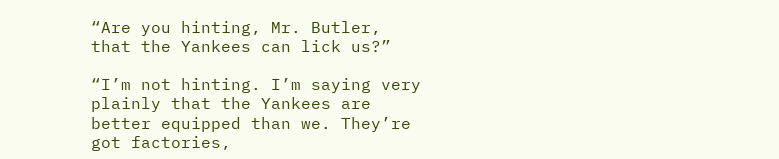“Are you hinting, Mr. Butler, that the Yankees can lick us?”

“I’m not hinting. I’m saying very plainly that the Yankees are better equipped than we. They’re got factories,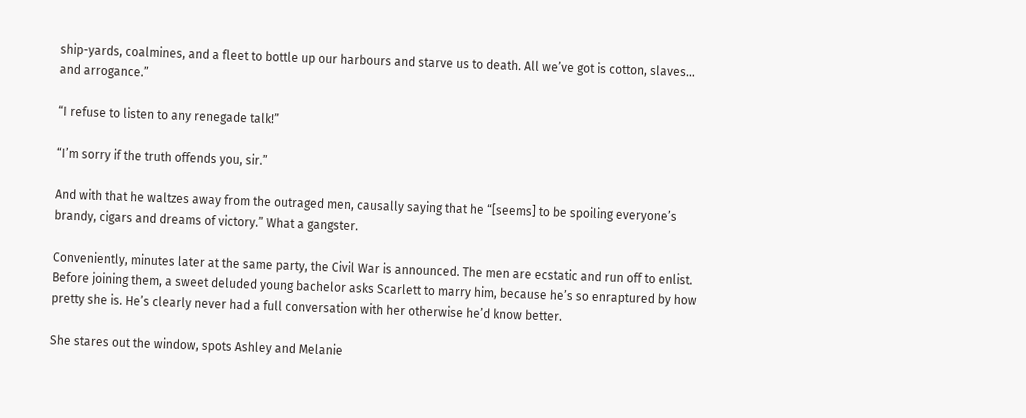ship-yards, coalmines, and a fleet to bottle up our harbours and starve us to death. All we’ve got is cotton, slaves… and arrogance.”

“I refuse to listen to any renegade talk!”

“I’m sorry if the truth offends you, sir.”

And with that he waltzes away from the outraged men, causally saying that he “[seems] to be spoiling everyone’s brandy, cigars and dreams of victory.” What a gangster.

Conveniently, minutes later at the same party, the Civil War is announced. The men are ecstatic and run off to enlist. Before joining them, a sweet deluded young bachelor asks Scarlett to marry him, because he’s so enraptured by how pretty she is. He’s clearly never had a full conversation with her otherwise he’d know better.

She stares out the window, spots Ashley and Melanie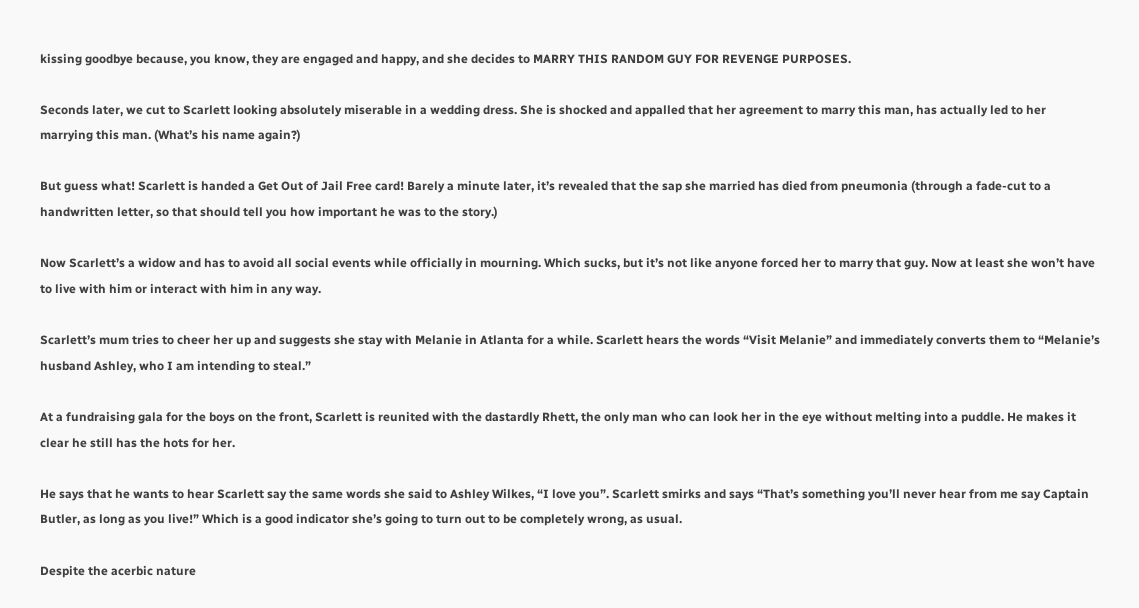kissing goodbye because, you know, they are engaged and happy, and she decides to MARRY THIS RANDOM GUY FOR REVENGE PURPOSES.

Seconds later, we cut to Scarlett looking absolutely miserable in a wedding dress. She is shocked and appalled that her agreement to marry this man, has actually led to her marrying this man. (What’s his name again?)

But guess what! Scarlett is handed a Get Out of Jail Free card! Barely a minute later, it’s revealed that the sap she married has died from pneumonia (through a fade-cut to a handwritten letter, so that should tell you how important he was to the story.)

Now Scarlett’s a widow and has to avoid all social events while officially in mourning. Which sucks, but it’s not like anyone forced her to marry that guy. Now at least she won’t have to live with him or interact with him in any way.

Scarlett’s mum tries to cheer her up and suggests she stay with Melanie in Atlanta for a while. Scarlett hears the words “Visit Melanie” and immediately converts them to “Melanie’s husband Ashley, who I am intending to steal.”

At a fundraising gala for the boys on the front, Scarlett is reunited with the dastardly Rhett, the only man who can look her in the eye without melting into a puddle. He makes it clear he still has the hots for her.

He says that he wants to hear Scarlett say the same words she said to Ashley Wilkes, “I love you”. Scarlett smirks and says “That’s something you’ll never hear from me say Captain Butler, as long as you live!” Which is a good indicator she’s going to turn out to be completely wrong, as usual.

Despite the acerbic nature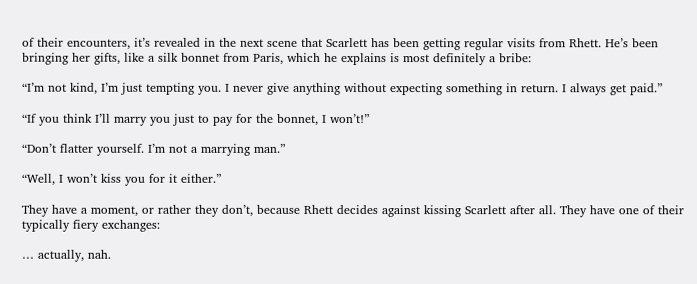of their encounters, it’s revealed in the next scene that Scarlett has been getting regular visits from Rhett. He’s been bringing her gifts, like a silk bonnet from Paris, which he explains is most definitely a bribe:

“I’m not kind, I’m just tempting you. I never give anything without expecting something in return. I always get paid.”

“If you think I’ll marry you just to pay for the bonnet, I won’t!”

“Don’t flatter yourself. I’m not a marrying man.”

“Well, I won’t kiss you for it either.”

They have a moment, or rather they don’t, because Rhett decides against kissing Scarlett after all. They have one of their typically fiery exchanges:

… actually, nah.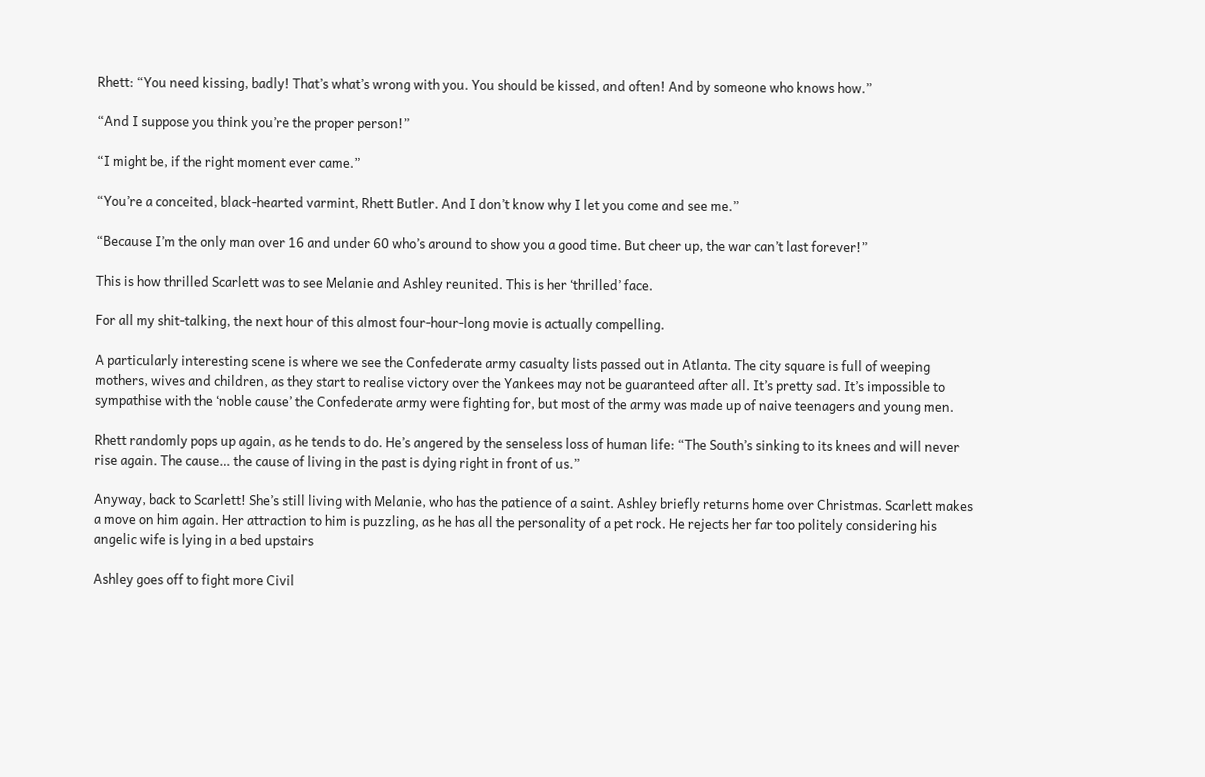Rhett: “You need kissing, badly! That’s what’s wrong with you. You should be kissed, and often! And by someone who knows how.”

“And I suppose you think you’re the proper person!”

“I might be, if the right moment ever came.”

“You’re a conceited, black-hearted varmint, Rhett Butler. And I don’t know why I let you come and see me.”

“Because I’m the only man over 16 and under 60 who’s around to show you a good time. But cheer up, the war can’t last forever!”

This is how thrilled Scarlett was to see Melanie and Ashley reunited. This is her ‘thrilled’ face.

For all my shit-talking, the next hour of this almost four-hour-long movie is actually compelling.

A particularly interesting scene is where we see the Confederate army casualty lists passed out in Atlanta. The city square is full of weeping mothers, wives and children, as they start to realise victory over the Yankees may not be guaranteed after all. It’s pretty sad. It’s impossible to sympathise with the ‘noble cause’ the Confederate army were fighting for, but most of the army was made up of naive teenagers and young men.

Rhett randomly pops up again, as he tends to do. He’s angered by the senseless loss of human life: “The South’s sinking to its knees and will never rise again. The cause… the cause of living in the past is dying right in front of us.”

Anyway, back to Scarlett! She’s still living with Melanie, who has the patience of a saint. Ashley briefly returns home over Christmas. Scarlett makes a move on him again. Her attraction to him is puzzling, as he has all the personality of a pet rock. He rejects her far too politely considering his angelic wife is lying in a bed upstairs

Ashley goes off to fight more Civil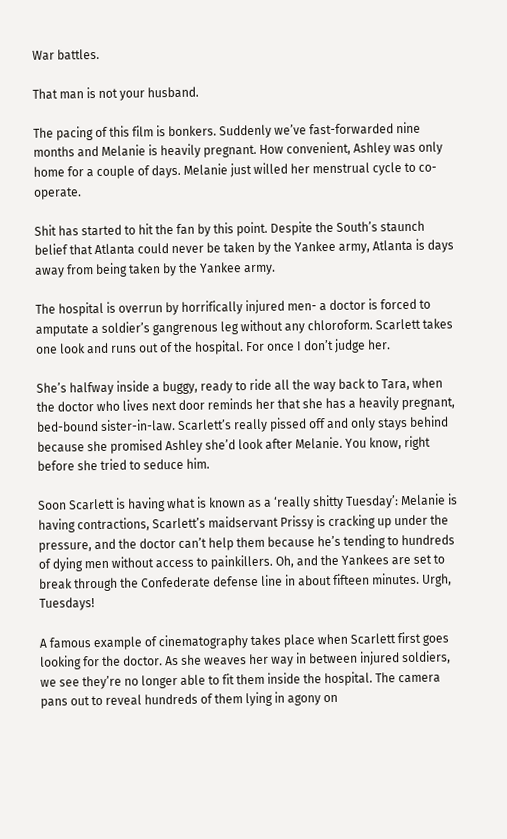War battles.

That man is not your husband.

The pacing of this film is bonkers. Suddenly we’ve fast-forwarded nine months and Melanie is heavily pregnant. How convenient, Ashley was only home for a couple of days. Melanie just willed her menstrual cycle to co-operate.

Shit has started to hit the fan by this point. Despite the South’s staunch belief that Atlanta could never be taken by the Yankee army, Atlanta is days away from being taken by the Yankee army.

The hospital is overrun by horrifically injured men- a doctor is forced to amputate a soldier’s gangrenous leg without any chloroform. Scarlett takes one look and runs out of the hospital. For once I don’t judge her.

She’s halfway inside a buggy, ready to ride all the way back to Tara, when the doctor who lives next door reminds her that she has a heavily pregnant, bed-bound sister-in-law. Scarlett’s really pissed off and only stays behind because she promised Ashley she’d look after Melanie. You know, right before she tried to seduce him.

Soon Scarlett is having what is known as a ‘really shitty Tuesday’: Melanie is having contractions, Scarlett’s maidservant Prissy is cracking up under the pressure, and the doctor can’t help them because he’s tending to hundreds of dying men without access to painkillers. Oh, and the Yankees are set to break through the Confederate defense line in about fifteen minutes. Urgh, Tuesdays!

A famous example of cinematography takes place when Scarlett first goes looking for the doctor. As she weaves her way in between injured soldiers, we see they’re no longer able to fit them inside the hospital. The camera pans out to reveal hundreds of them lying in agony on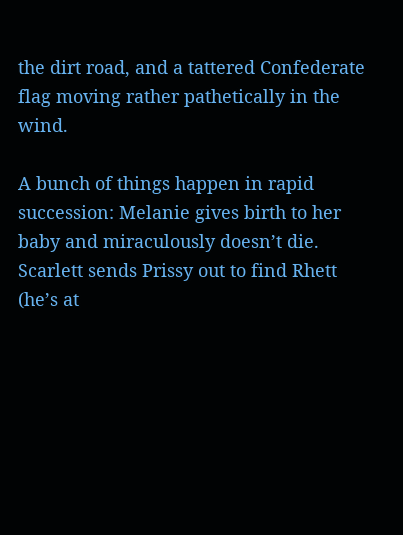the dirt road, and a tattered Confederate flag moving rather pathetically in the wind.

A bunch of things happen in rapid succession: Melanie gives birth to her baby and miraculously doesn’t die. Scarlett sends Prissy out to find Rhett (he’s at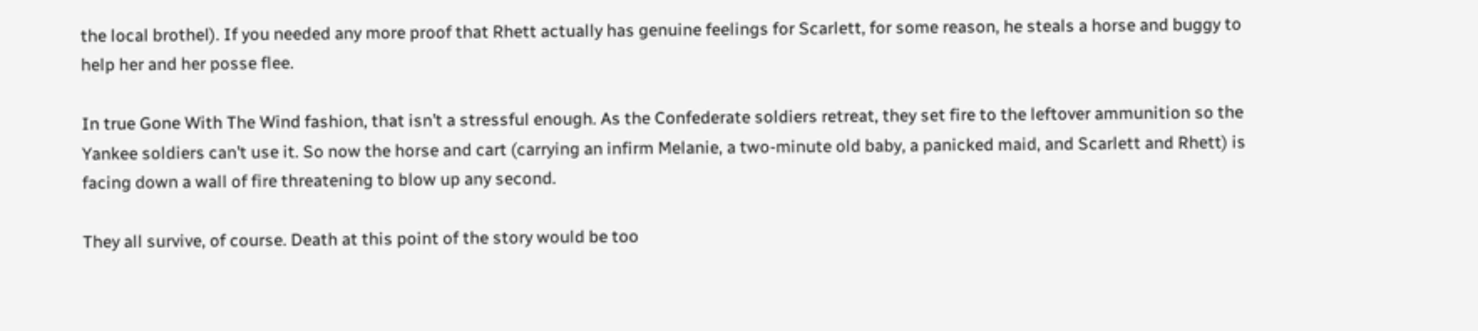the local brothel). If you needed any more proof that Rhett actually has genuine feelings for Scarlett, for some reason, he steals a horse and buggy to help her and her posse flee.

In true Gone With The Wind fashion, that isn’t a stressful enough. As the Confederate soldiers retreat, they set fire to the leftover ammunition so the Yankee soldiers can’t use it. So now the horse and cart (carrying an infirm Melanie, a two-minute old baby, a panicked maid, and Scarlett and Rhett) is facing down a wall of fire threatening to blow up any second.

They all survive, of course. Death at this point of the story would be too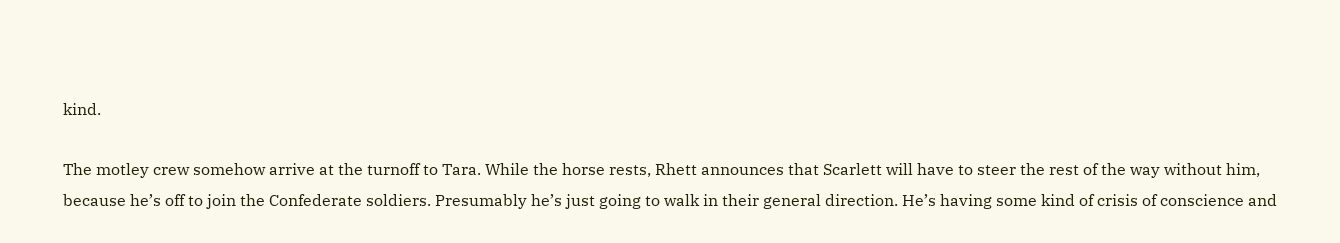kind.

The motley crew somehow arrive at the turnoff to Tara. While the horse rests, Rhett announces that Scarlett will have to steer the rest of the way without him, because he’s off to join the Confederate soldiers. Presumably he’s just going to walk in their general direction. He’s having some kind of crisis of conscience and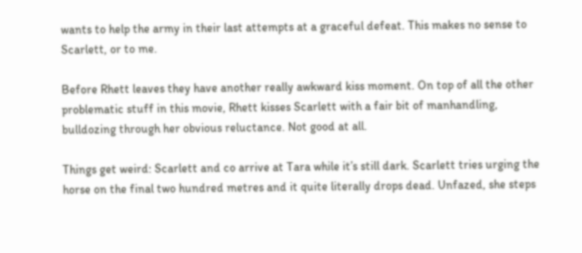wants to help the army in their last attempts at a graceful defeat. This makes no sense to Scarlett, or to me.

Before Rhett leaves they have another really awkward kiss moment. On top of all the other problematic stuff in this movie, Rhett kisses Scarlett with a fair bit of manhandling, bulldozing through her obvious reluctance. Not good at all.

Things get weird: Scarlett and co arrive at Tara while it’s still dark. Scarlett tries urging the horse on the final two hundred metres and it quite literally drops dead. Unfazed, she steps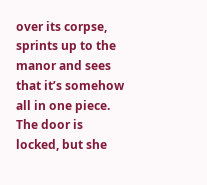over its corpse, sprints up to the manor and sees that it’s somehow all in one piece. The door is locked, but she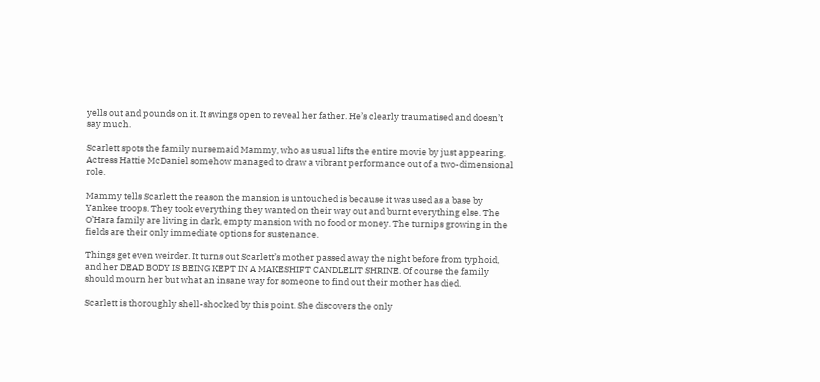yells out and pounds on it. It swings open to reveal her father. He’s clearly traumatised and doesn’t say much.

Scarlett spots the family nursemaid Mammy, who as usual lifts the entire movie by just appearing. Actress Hattie McDaniel somehow managed to draw a vibrant performance out of a two-dimensional role.

Mammy tells Scarlett the reason the mansion is untouched is because it was used as a base by Yankee troops. They took everything they wanted on their way out and burnt everything else. The O’Hara family are living in dark, empty mansion with no food or money. The turnips growing in the fields are their only immediate options for sustenance.

Things get even weirder. It turns out Scarlett’s mother passed away the night before from typhoid, and her DEAD BODY IS BEING KEPT IN A MAKESHIFT CANDLELIT SHRINE. Of course the family should mourn her but what an insane way for someone to find out their mother has died.

Scarlett is thoroughly shell-shocked by this point. She discovers the only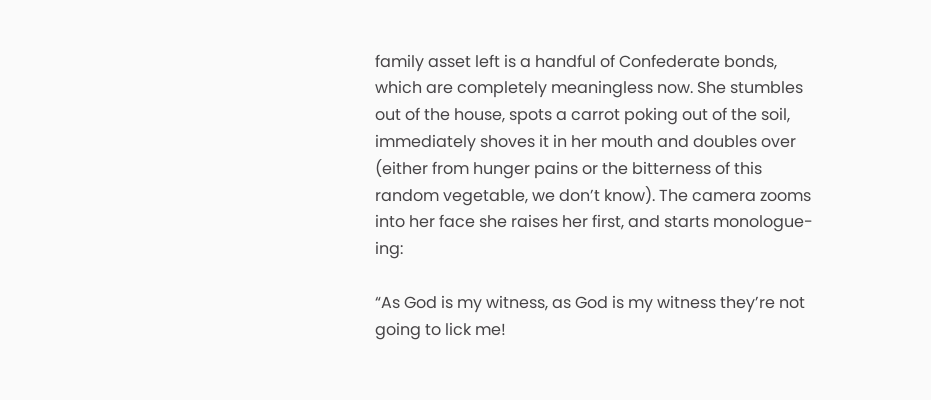family asset left is a handful of Confederate bonds, which are completely meaningless now. She stumbles out of the house, spots a carrot poking out of the soil, immediately shoves it in her mouth and doubles over (either from hunger pains or the bitterness of this random vegetable, we don’t know). The camera zooms into her face she raises her first, and starts monologue-ing:

“As God is my witness, as God is my witness they’re not going to lick me!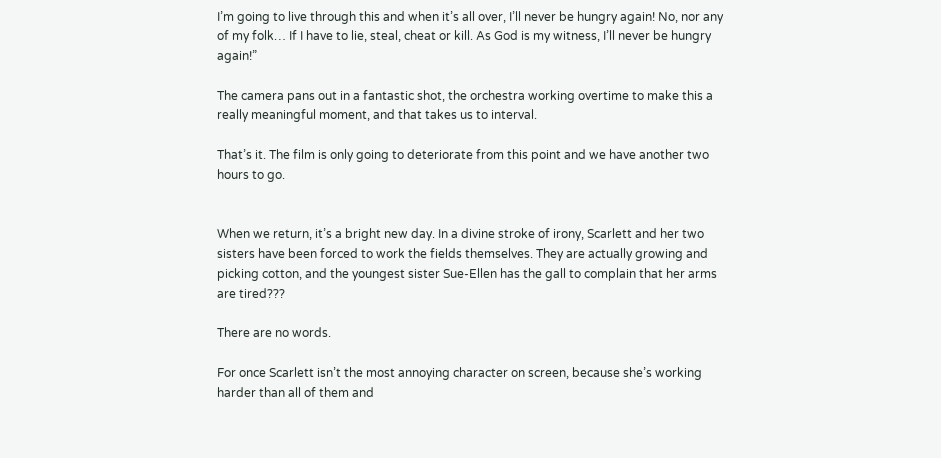I’m going to live through this and when it’s all over, I’ll never be hungry again! No, nor any of my folk… If I have to lie, steal, cheat or kill. As God is my witness, I’ll never be hungry again!”

The camera pans out in a fantastic shot, the orchestra working overtime to make this a really meaningful moment, and that takes us to interval.

That’s it. The film is only going to deteriorate from this point and we have another two hours to go.


When we return, it’s a bright new day. In a divine stroke of irony, Scarlett and her two sisters have been forced to work the fields themselves. They are actually growing and picking cotton, and the youngest sister Sue-Ellen has the gall to complain that her arms are tired???

There are no words.

For once Scarlett isn’t the most annoying character on screen, because she’s working harder than all of them and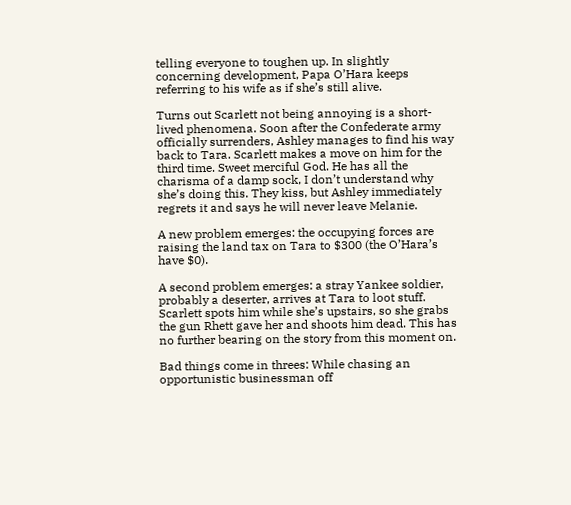telling everyone to toughen up. In slightly concerning development, Papa O’Hara keeps referring to his wife as if she’s still alive.

Turns out Scarlett not being annoying is a short-lived phenomena. Soon after the Confederate army officially surrenders, Ashley manages to find his way back to Tara. Scarlett makes a move on him for the third time. Sweet merciful God. He has all the charisma of a damp sock, I don’t understand why she’s doing this. They kiss, but Ashley immediately regrets it and says he will never leave Melanie.

A new problem emerges: the occupying forces are raising the land tax on Tara to $300 (the O’Hara’s have $0).

A second problem emerges: a stray Yankee soldier, probably a deserter, arrives at Tara to loot stuff. Scarlett spots him while she’s upstairs, so she grabs the gun Rhett gave her and shoots him dead. This has no further bearing on the story from this moment on.

Bad things come in threes: While chasing an opportunistic businessman off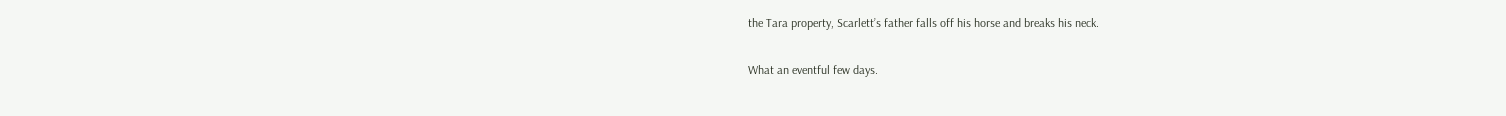the Tara property, Scarlett’s father falls off his horse and breaks his neck.

What an eventful few days.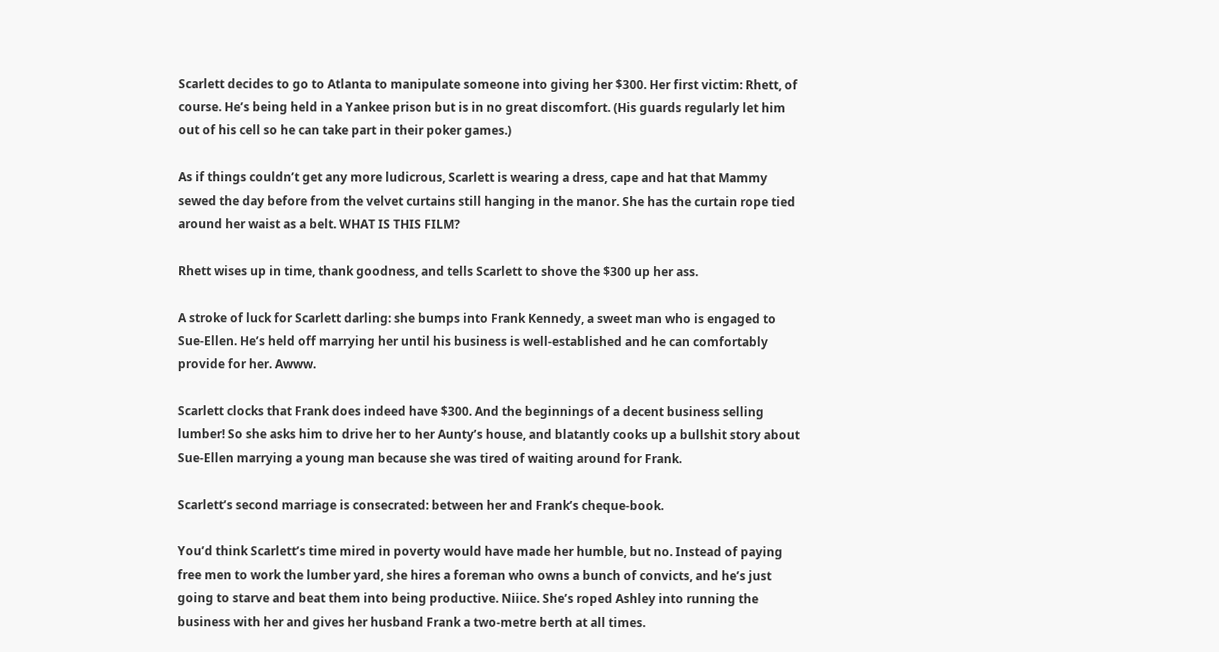Scarlett decides to go to Atlanta to manipulate someone into giving her $300. Her first victim: Rhett, of course. He’s being held in a Yankee prison but is in no great discomfort. (His guards regularly let him out of his cell so he can take part in their poker games.)

As if things couldn’t get any more ludicrous, Scarlett is wearing a dress, cape and hat that Mammy sewed the day before from the velvet curtains still hanging in the manor. She has the curtain rope tied around her waist as a belt. WHAT IS THIS FILM?

Rhett wises up in time, thank goodness, and tells Scarlett to shove the $300 up her ass.

A stroke of luck for Scarlett darling: she bumps into Frank Kennedy, a sweet man who is engaged to Sue-Ellen. He’s held off marrying her until his business is well-established and he can comfortably provide for her. Awww.

Scarlett clocks that Frank does indeed have $300. And the beginnings of a decent business selling lumber! So she asks him to drive her to her Aunty’s house, and blatantly cooks up a bullshit story about Sue-Ellen marrying a young man because she was tired of waiting around for Frank.

Scarlett’s second marriage is consecrated: between her and Frank’s cheque-book.

You’d think Scarlett’s time mired in poverty would have made her humble, but no. Instead of paying free men to work the lumber yard, she hires a foreman who owns a bunch of convicts, and he’s just going to starve and beat them into being productive. Niiice. She’s roped Ashley into running the business with her and gives her husband Frank a two-metre berth at all times.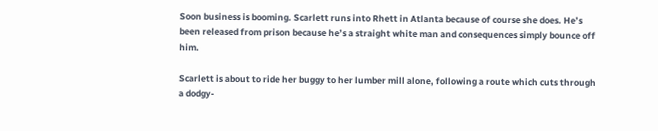Soon business is booming. Scarlett runs into Rhett in Atlanta because of course she does. He’s been released from prison because he’s a straight white man and consequences simply bounce off him.

Scarlett is about to ride her buggy to her lumber mill alone, following a route which cuts through a dodgy-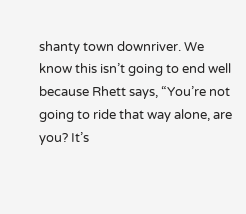shanty town downriver. We know this isn’t going to end well because Rhett says, “You’re not going to ride that way alone, are you? It’s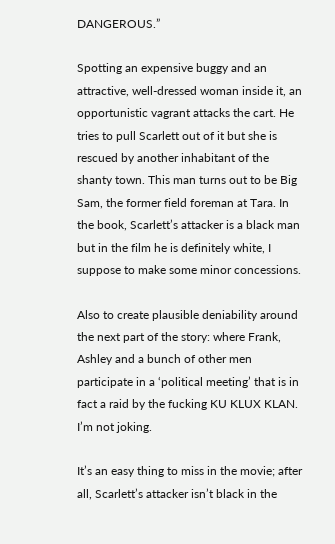DANGEROUS.”

Spotting an expensive buggy and an attractive, well-dressed woman inside it, an opportunistic vagrant attacks the cart. He tries to pull Scarlett out of it but she is rescued by another inhabitant of the shanty town. This man turns out to be Big Sam, the former field foreman at Tara. In the book, Scarlett’s attacker is a black man but in the film he is definitely white, I suppose to make some minor concessions.

Also to create plausible deniability around the next part of the story: where Frank, Ashley and a bunch of other men participate in a ‘political meeting’ that is in fact a raid by the fucking KU KLUX KLAN. I’m not joking.

It’s an easy thing to miss in the movie; after all, Scarlett’s attacker isn’t black in the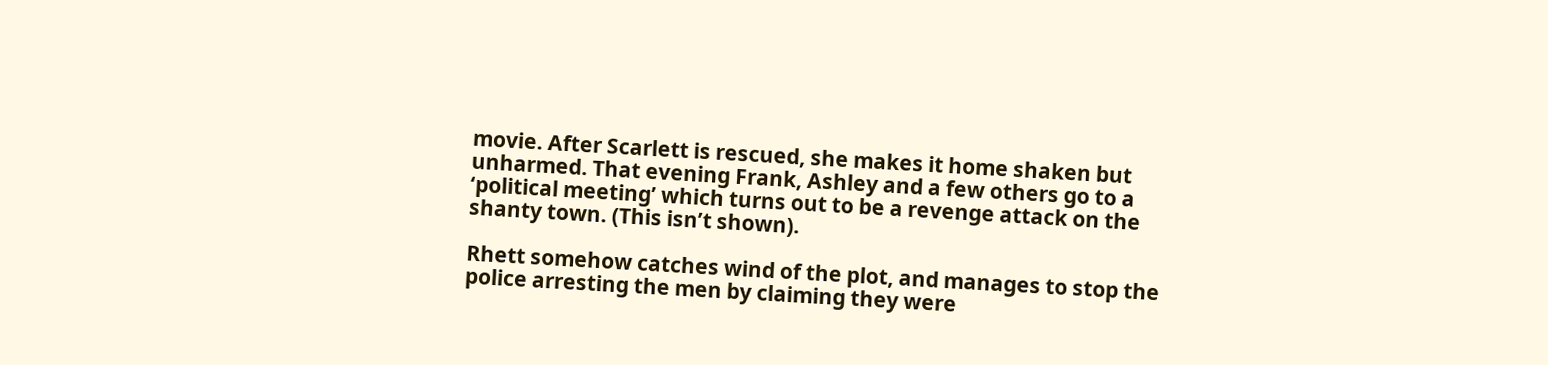movie. After Scarlett is rescued, she makes it home shaken but unharmed. That evening Frank, Ashley and a few others go to a ‘political meeting’ which turns out to be a revenge attack on the shanty town. (This isn’t shown).

Rhett somehow catches wind of the plot, and manages to stop the police arresting the men by claiming they were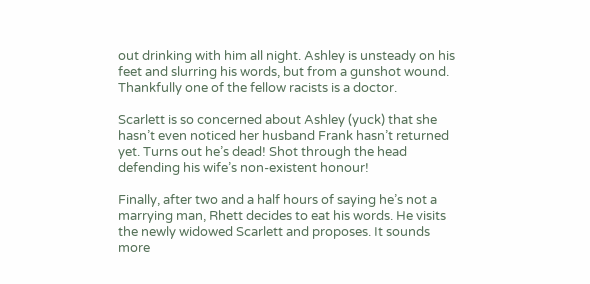out drinking with him all night. Ashley is unsteady on his feet and slurring his words, but from a gunshot wound. Thankfully one of the fellow racists is a doctor.

Scarlett is so concerned about Ashley (yuck) that she hasn’t even noticed her husband Frank hasn’t returned yet. Turns out he’s dead! Shot through the head defending his wife’s non-existent honour!

Finally, after two and a half hours of saying he’s not a marrying man, Rhett decides to eat his words. He visits the newly widowed Scarlett and proposes. It sounds more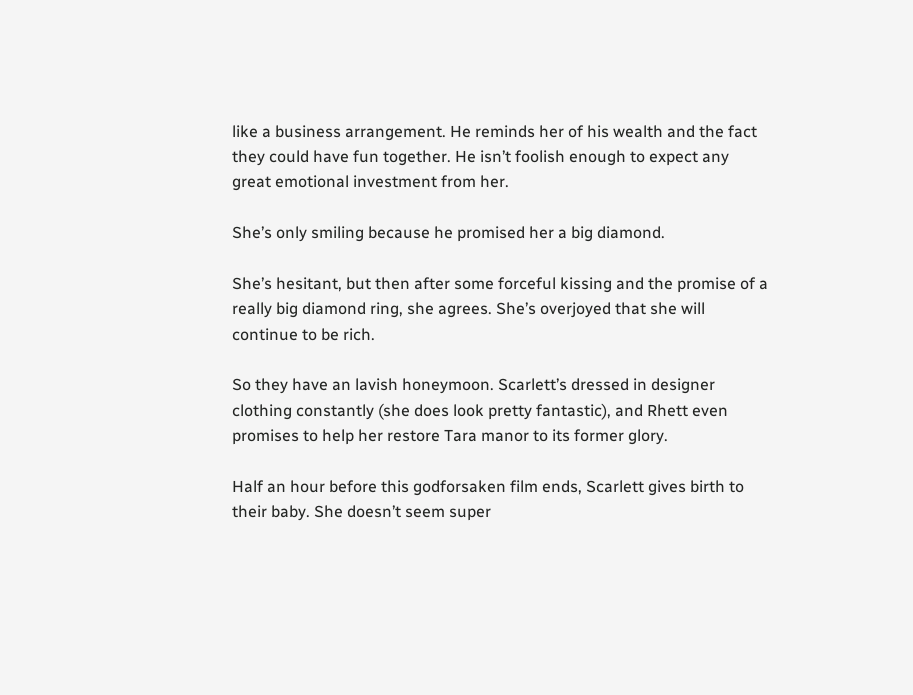like a business arrangement. He reminds her of his wealth and the fact they could have fun together. He isn’t foolish enough to expect any great emotional investment from her.

She’s only smiling because he promised her a big diamond.

She’s hesitant, but then after some forceful kissing and the promise of a really big diamond ring, she agrees. She’s overjoyed that she will continue to be rich.

So they have an lavish honeymoon. Scarlett’s dressed in designer clothing constantly (she does look pretty fantastic), and Rhett even promises to help her restore Tara manor to its former glory.

Half an hour before this godforsaken film ends, Scarlett gives birth to their baby. She doesn’t seem super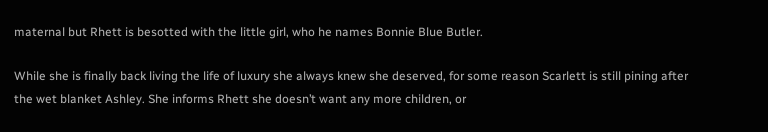maternal but Rhett is besotted with the little girl, who he names Bonnie Blue Butler.

While she is finally back living the life of luxury she always knew she deserved, for some reason Scarlett is still pining after the wet blanket Ashley. She informs Rhett she doesn’t want any more children, or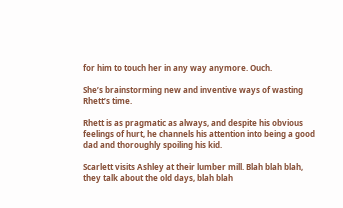for him to touch her in any way anymore. Ouch.

She’s brainstorming new and inventive ways of wasting Rhett’s time.

Rhett is as pragmatic as always, and despite his obvious feelings of hurt, he channels his attention into being a good dad and thoroughly spoiling his kid.

Scarlett visits Ashley at their lumber mill. Blah blah blah, they talk about the old days, blah blah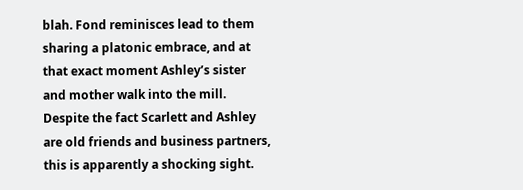blah. Fond reminisces lead to them sharing a platonic embrace, and at that exact moment Ashley’s sister and mother walk into the mill. Despite the fact Scarlett and Ashley are old friends and business partners, this is apparently a shocking sight.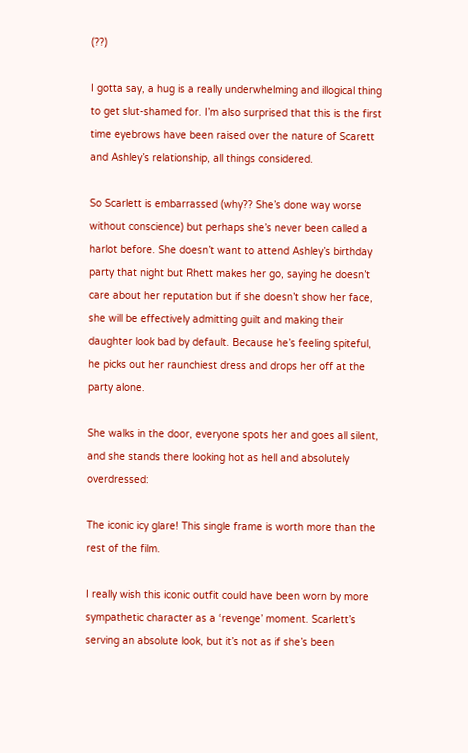(??)

I gotta say, a hug is a really underwhelming and illogical thing to get slut-shamed for. I’m also surprised that this is the first time eyebrows have been raised over the nature of Scarett and Ashley’s relationship, all things considered.

So Scarlett is embarrassed (why?? She’s done way worse without conscience) but perhaps she’s never been called a harlot before. She doesn’t want to attend Ashley’s birthday party that night but Rhett makes her go, saying he doesn’t care about her reputation but if she doesn’t show her face, she will be effectively admitting guilt and making their daughter look bad by default. Because he’s feeling spiteful, he picks out her raunchiest dress and drops her off at the party alone.

She walks in the door, everyone spots her and goes all silent, and she stands there looking hot as hell and absolutely overdressed:

The iconic icy glare! This single frame is worth more than the rest of the film.

I really wish this iconic outfit could have been worn by more sympathetic character as a ‘revenge’ moment. Scarlett’s serving an absolute look, but it’s not as if she’s been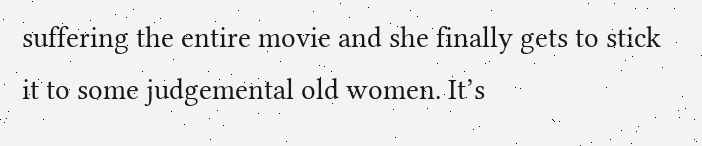suffering the entire movie and she finally gets to stick it to some judgemental old women. It’s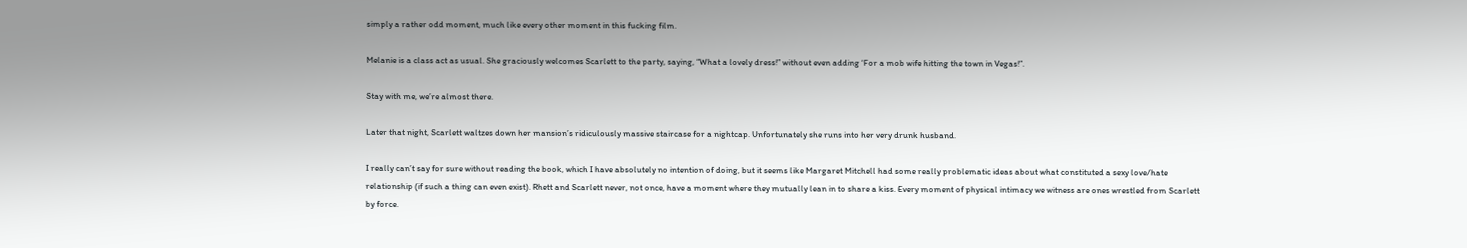simply a rather odd moment, much like every other moment in this fucking film.

Melanie is a class act as usual. She graciously welcomes Scarlett to the party, saying, “What a lovely dress!” without even adding ‘For a mob wife hitting the town in Vegas!”.

Stay with me, we’re almost there.

Later that night, Scarlett waltzes down her mansion’s ridiculously massive staircase for a nightcap. Unfortunately she runs into her very drunk husband.

I really can’t say for sure without reading the book, which I have absolutely no intention of doing, but it seems like Margaret Mitchell had some really problematic ideas about what constituted a sexy love/hate relationship (if such a thing can even exist). Rhett and Scarlett never, not once, have a moment where they mutually lean in to share a kiss. Every moment of physical intimacy we witness are ones wrestled from Scarlett by force.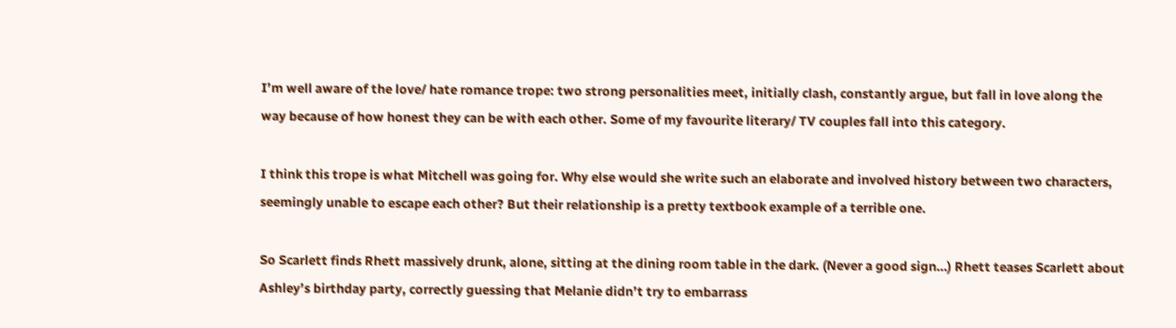I’m well aware of the love/ hate romance trope: two strong personalities meet, initially clash, constantly argue, but fall in love along the way because of how honest they can be with each other. Some of my favourite literary/ TV couples fall into this category.

I think this trope is what Mitchell was going for. Why else would she write such an elaborate and involved history between two characters, seemingly unable to escape each other? But their relationship is a pretty textbook example of a terrible one.

So Scarlett finds Rhett massively drunk, alone, sitting at the dining room table in the dark. (Never a good sign…) Rhett teases Scarlett about Ashley’s birthday party, correctly guessing that Melanie didn’t try to embarrass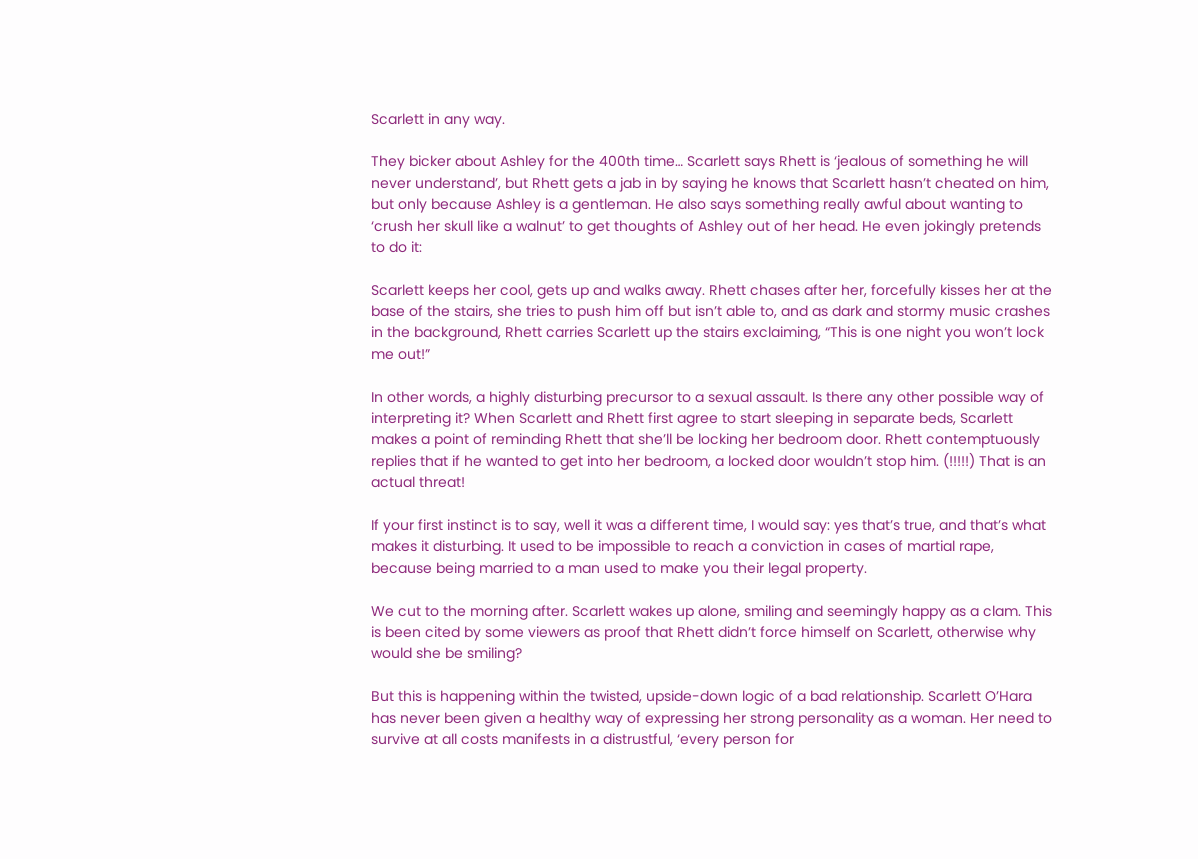Scarlett in any way.

They bicker about Ashley for the 400th time… Scarlett says Rhett is ‘jealous of something he will never understand’, but Rhett gets a jab in by saying he knows that Scarlett hasn’t cheated on him, but only because Ashley is a gentleman. He also says something really awful about wanting to ‘crush her skull like a walnut’ to get thoughts of Ashley out of her head. He even jokingly pretends to do it:

Scarlett keeps her cool, gets up and walks away. Rhett chases after her, forcefully kisses her at the base of the stairs, she tries to push him off but isn’t able to, and as dark and stormy music crashes in the background, Rhett carries Scarlett up the stairs exclaiming, “This is one night you won’t lock me out!”

In other words, a highly disturbing precursor to a sexual assault. Is there any other possible way of interpreting it? When Scarlett and Rhett first agree to start sleeping in separate beds, Scarlett makes a point of reminding Rhett that she’ll be locking her bedroom door. Rhett contemptuously replies that if he wanted to get into her bedroom, a locked door wouldn’t stop him. (!!!!!) That is an actual threat!

If your first instinct is to say, well it was a different time, I would say: yes that’s true, and that’s what makes it disturbing. It used to be impossible to reach a conviction in cases of martial rape, because being married to a man used to make you their legal property.

We cut to the morning after. Scarlett wakes up alone, smiling and seemingly happy as a clam. This is been cited by some viewers as proof that Rhett didn’t force himself on Scarlett, otherwise why would she be smiling?

But this is happening within the twisted, upside-down logic of a bad relationship. Scarlett O’Hara has never been given a healthy way of expressing her strong personality as a woman. Her need to survive at all costs manifests in a distrustful, ‘every person for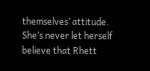themselves’ attitude. She’s never let herself believe that Rhett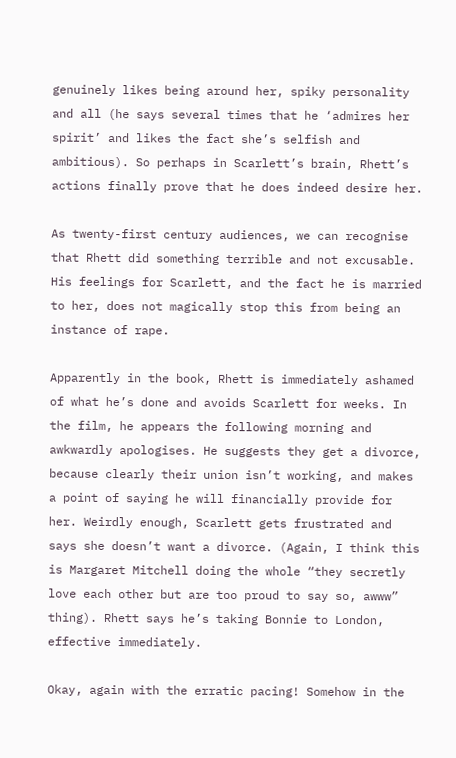genuinely likes being around her, spiky personality and all (he says several times that he ‘admires her spirit’ and likes the fact she’s selfish and ambitious). So perhaps in Scarlett’s brain, Rhett’s actions finally prove that he does indeed desire her.

As twenty-first century audiences, we can recognise that Rhett did something terrible and not excusable. His feelings for Scarlett, and the fact he is married to her, does not magically stop this from being an instance of rape.

Apparently in the book, Rhett is immediately ashamed of what he’s done and avoids Scarlett for weeks. In the film, he appears the following morning and awkwardly apologises. He suggests they get a divorce, because clearly their union isn’t working, and makes a point of saying he will financially provide for her. Weirdly enough, Scarlett gets frustrated and says she doesn’t want a divorce. (Again, I think this is Margaret Mitchell doing the whole “they secretly love each other but are too proud to say so, awww” thing). Rhett says he’s taking Bonnie to London, effective immediately.

Okay, again with the erratic pacing! Somehow in the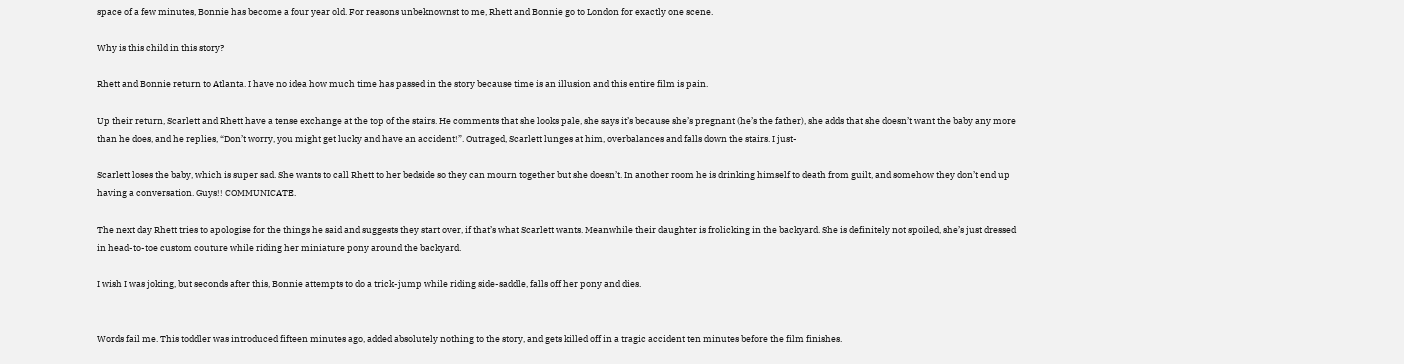space of a few minutes, Bonnie has become a four year old. For reasons unbeknownst to me, Rhett and Bonnie go to London for exactly one scene.

Why is this child in this story?

Rhett and Bonnie return to Atlanta. I have no idea how much time has passed in the story because time is an illusion and this entire film is pain.

Up their return, Scarlett and Rhett have a tense exchange at the top of the stairs. He comments that she looks pale, she says it’s because she’s pregnant (he’s the father), she adds that she doesn’t want the baby any more than he does, and he replies, “Don’t worry, you might get lucky and have an accident!”. Outraged, Scarlett lunges at him, overbalances and falls down the stairs. I just-

Scarlett loses the baby, which is super sad. She wants to call Rhett to her bedside so they can mourn together but she doesn’t. In another room he is drinking himself to death from guilt, and somehow they don’t end up having a conversation. Guys!! COMMUNICATE.

The next day Rhett tries to apologise for the things he said and suggests they start over, if that’s what Scarlett wants. Meanwhile their daughter is frolicking in the backyard. She is definitely not spoiled, she’s just dressed in head-to-toe custom couture while riding her miniature pony around the backyard.

I wish I was joking, but seconds after this, Bonnie attempts to do a trick-jump while riding side-saddle, falls off her pony and dies.


Words fail me. This toddler was introduced fifteen minutes ago, added absolutely nothing to the story, and gets killed off in a tragic accident ten minutes before the film finishes.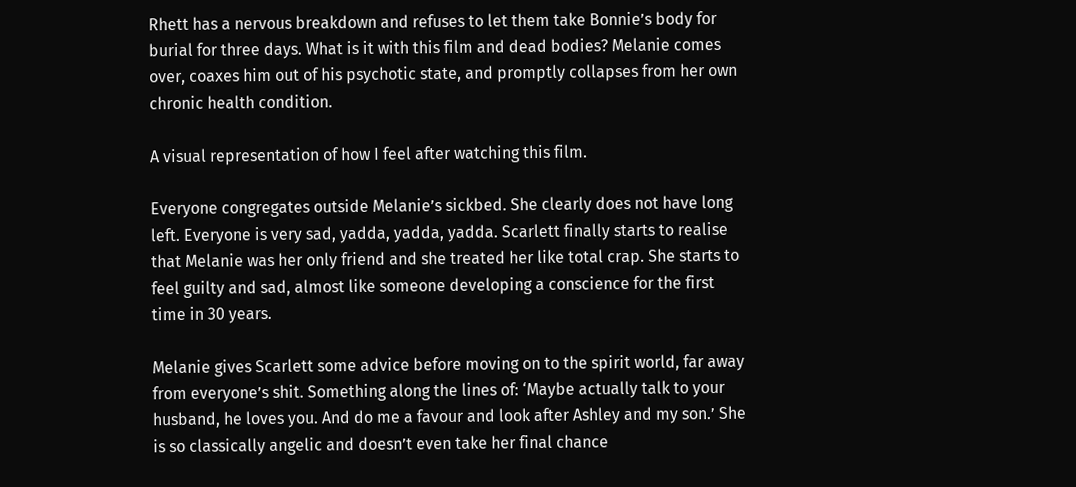Rhett has a nervous breakdown and refuses to let them take Bonnie’s body for burial for three days. What is it with this film and dead bodies? Melanie comes over, coaxes him out of his psychotic state, and promptly collapses from her own chronic health condition.

A visual representation of how I feel after watching this film.

Everyone congregates outside Melanie’s sickbed. She clearly does not have long left. Everyone is very sad, yadda, yadda, yadda. Scarlett finally starts to realise that Melanie was her only friend and she treated her like total crap. She starts to feel guilty and sad, almost like someone developing a conscience for the first time in 30 years.

Melanie gives Scarlett some advice before moving on to the spirit world, far away from everyone’s shit. Something along the lines of: ‘Maybe actually talk to your husband, he loves you. And do me a favour and look after Ashley and my son.’ She is so classically angelic and doesn’t even take her final chance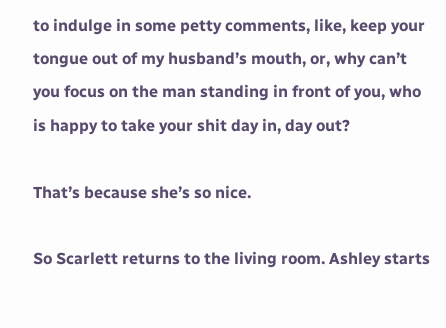to indulge in some petty comments, like, keep your tongue out of my husband’s mouth, or, why can’t you focus on the man standing in front of you, who is happy to take your shit day in, day out?

That’s because she’s so nice.

So Scarlett returns to the living room. Ashley starts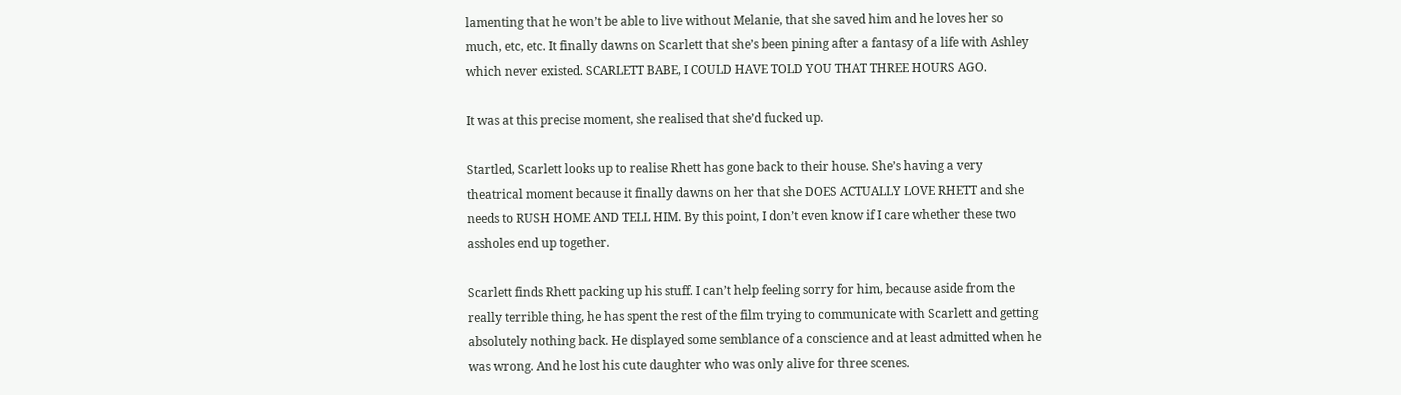lamenting that he won’t be able to live without Melanie, that she saved him and he loves her so much, etc, etc. It finally dawns on Scarlett that she’s been pining after a fantasy of a life with Ashley which never existed. SCARLETT BABE, I COULD HAVE TOLD YOU THAT THREE HOURS AGO.

It was at this precise moment, she realised that she’d fucked up.

Startled, Scarlett looks up to realise Rhett has gone back to their house. She’s having a very theatrical moment because it finally dawns on her that she DOES ACTUALLY LOVE RHETT and she needs to RUSH HOME AND TELL HIM. By this point, I don’t even know if I care whether these two assholes end up together.

Scarlett finds Rhett packing up his stuff. I can’t help feeling sorry for him, because aside from the really terrible thing, he has spent the rest of the film trying to communicate with Scarlett and getting absolutely nothing back. He displayed some semblance of a conscience and at least admitted when he was wrong. And he lost his cute daughter who was only alive for three scenes.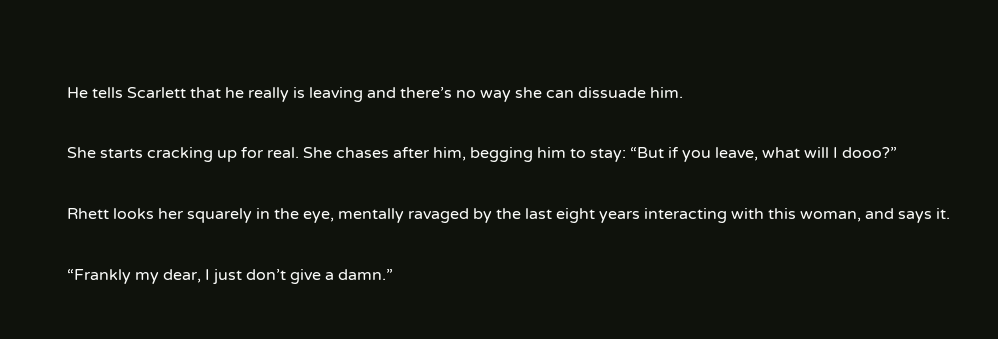He tells Scarlett that he really is leaving and there’s no way she can dissuade him.

She starts cracking up for real. She chases after him, begging him to stay: “But if you leave, what will I dooo?”

Rhett looks her squarely in the eye, mentally ravaged by the last eight years interacting with this woman, and says it.

“Frankly my dear, I just don’t give a damn.”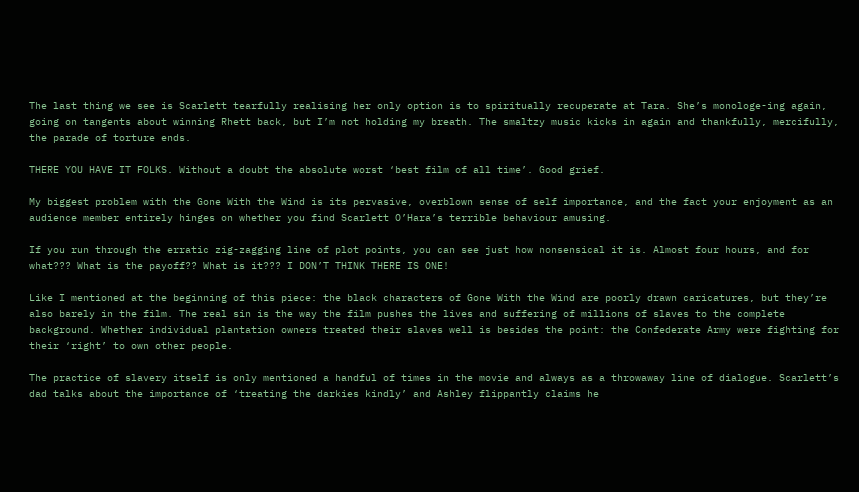The last thing we see is Scarlett tearfully realising her only option is to spiritually recuperate at Tara. She’s monologe-ing again, going on tangents about winning Rhett back, but I’m not holding my breath. The smaltzy music kicks in again and thankfully, mercifully, the parade of torture ends.

THERE YOU HAVE IT FOLKS. Without a doubt the absolute worst ‘best film of all time’. Good grief.

My biggest problem with the Gone With the Wind is its pervasive, overblown sense of self importance, and the fact your enjoyment as an audience member entirely hinges on whether you find Scarlett O’Hara’s terrible behaviour amusing.

If you run through the erratic zig-zagging line of plot points, you can see just how nonsensical it is. Almost four hours, and for what??? What is the payoff?? What is it??? I DON’T THINK THERE IS ONE!

Like I mentioned at the beginning of this piece: the black characters of Gone With the Wind are poorly drawn caricatures, but they’re also barely in the film. The real sin is the way the film pushes the lives and suffering of millions of slaves to the complete background. Whether individual plantation owners treated their slaves well is besides the point: the Confederate Army were fighting for their ‘right’ to own other people.

The practice of slavery itself is only mentioned a handful of times in the movie and always as a throwaway line of dialogue. Scarlett’s dad talks about the importance of ‘treating the darkies kindly’ and Ashley flippantly claims he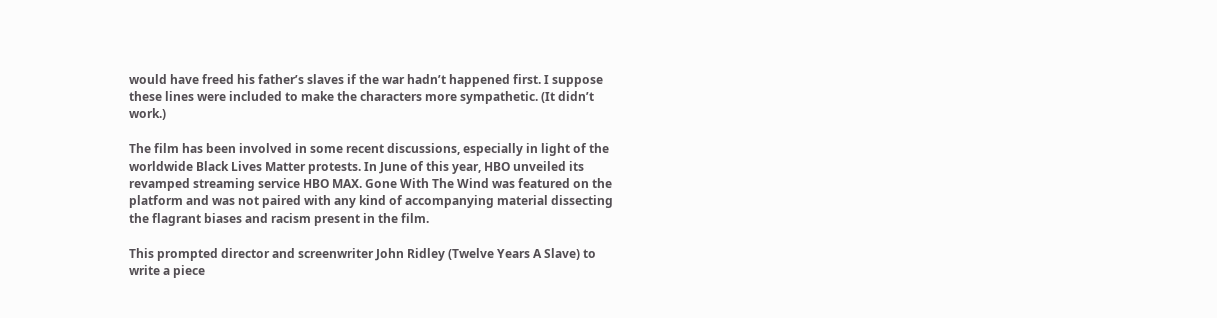would have freed his father’s slaves if the war hadn’t happened first. I suppose these lines were included to make the characters more sympathetic. (It didn’t work.)

The film has been involved in some recent discussions, especially in light of the worldwide Black Lives Matter protests. In June of this year, HBO unveiled its revamped streaming service HBO MAX. Gone With The Wind was featured on the platform and was not paired with any kind of accompanying material dissecting the flagrant biases and racism present in the film.

This prompted director and screenwriter John Ridley (Twelve Years A Slave) to write a piece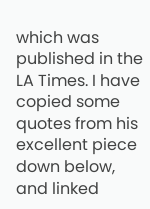which was published in the LA Times. I have copied some quotes from his excellent piece down below, and linked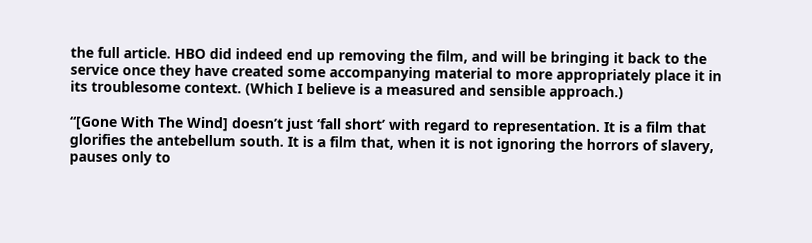the full article. HBO did indeed end up removing the film, and will be bringing it back to the service once they have created some accompanying material to more appropriately place it in its troublesome context. (Which I believe is a measured and sensible approach.)

“[Gone With The Wind] doesn’t just ‘fall short’ with regard to representation. It is a film that glorifies the antebellum south. It is a film that, when it is not ignoring the horrors of slavery, pauses only to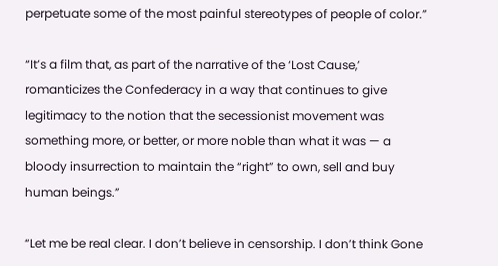perpetuate some of the most painful stereotypes of people of color.”

“It’s a film that, as part of the narrative of the ‘Lost Cause,’ romanticizes the Confederacy in a way that continues to give legitimacy to the notion that the secessionist movement was something more, or better, or more noble than what it was — a bloody insurrection to maintain the “right” to own, sell and buy human beings.”

“Let me be real clear. I don’t believe in censorship. I don’t think Gone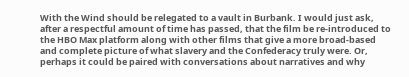With the Wind should be relegated to a vault in Burbank. I would just ask, after a respectful amount of time has passed, that the film be re-introduced to the HBO Max platform along with other films that give a more broad-based and complete picture of what slavery and the Confederacy truly were. Or, perhaps it could be paired with conversations about narratives and why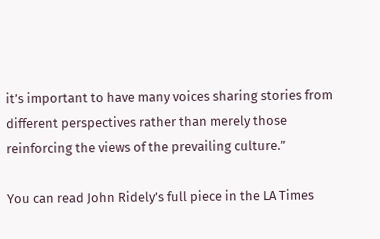it’s important to have many voices sharing stories from different perspectives rather than merely those reinforcing the views of the prevailing culture.”

You can read John Ridely’s full piece in the LA Times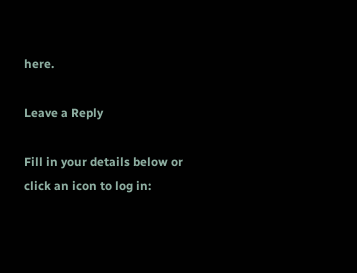here.

Leave a Reply

Fill in your details below or click an icon to log in: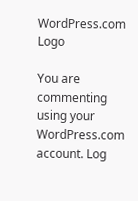WordPress.com Logo

You are commenting using your WordPress.com account. Log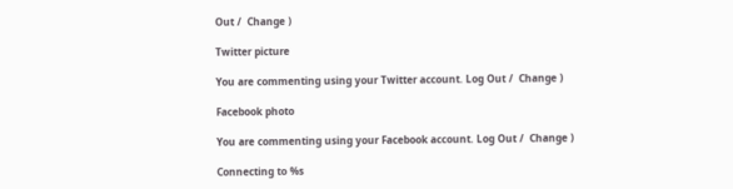Out /  Change )

Twitter picture

You are commenting using your Twitter account. Log Out /  Change )

Facebook photo

You are commenting using your Facebook account. Log Out /  Change )

Connecting to %s